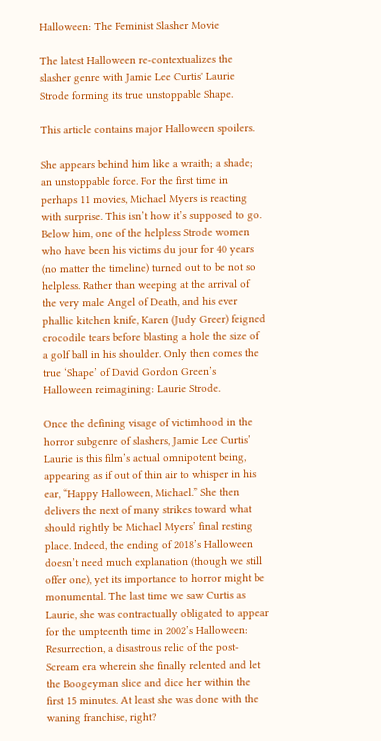Halloween: The Feminist Slasher Movie

The latest Halloween re-contextualizes the slasher genre with Jamie Lee Curtis' Laurie Strode forming its true unstoppable Shape.

This article contains major Halloween spoilers.

She appears behind him like a wraith; a shade; an unstoppable force. For the first time in perhaps 11 movies, Michael Myers is reacting with surprise. This isn’t how it’s supposed to go. Below him, one of the helpless Strode women who have been his victims du jour for 40 years (no matter the timeline) turned out to be not so helpless. Rather than weeping at the arrival of the very male Angel of Death, and his ever phallic kitchen knife, Karen (Judy Greer) feigned crocodile tears before blasting a hole the size of a golf ball in his shoulder. Only then comes the true ‘Shape’ of David Gordon Green’s Halloween reimagining: Laurie Strode.

Once the defining visage of victimhood in the horror subgenre of slashers, Jamie Lee Curtis’ Laurie is this film’s actual omnipotent being, appearing as if out of thin air to whisper in his ear, “Happy Halloween, Michael.” She then delivers the next of many strikes toward what should rightly be Michael Myers’ final resting place. Indeed, the ending of 2018’s Halloween doesn’t need much explanation (though we still offer one), yet its importance to horror might be monumental. The last time we saw Curtis as Laurie, she was contractually obligated to appear for the umpteenth time in 2002’s Halloween: Resurrection, a disastrous relic of the post-Scream era wherein she finally relented and let the Boogeyman slice and dice her within the first 15 minutes. At least she was done with the waning franchise, right?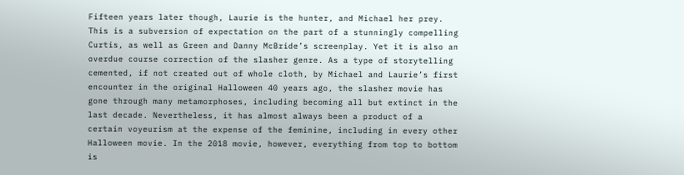Fifteen years later though, Laurie is the hunter, and Michael her prey. This is a subversion of expectation on the part of a stunningly compelling Curtis, as well as Green and Danny McBride’s screenplay. Yet it is also an overdue course correction of the slasher genre. As a type of storytelling cemented, if not created out of whole cloth, by Michael and Laurie’s first encounter in the original Halloween 40 years ago, the slasher movie has gone through many metamorphoses, including becoming all but extinct in the last decade. Nevertheless, it has almost always been a product of a certain voyeurism at the expense of the feminine, including in every other Halloween movie. In the 2018 movie, however, everything from top to bottom is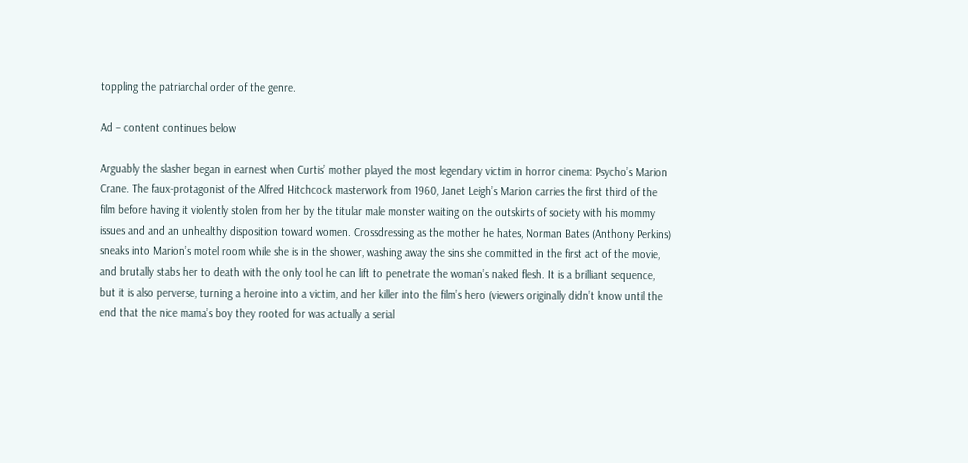toppling the patriarchal order of the genre.

Ad – content continues below

Arguably the slasher began in earnest when Curtis’ mother played the most legendary victim in horror cinema: Psycho’s Marion Crane. The faux-protagonist of the Alfred Hitchcock masterwork from 1960, Janet Leigh’s Marion carries the first third of the film before having it violently stolen from her by the titular male monster waiting on the outskirts of society with his mommy issues and and an unhealthy disposition toward women. Crossdressing as the mother he hates, Norman Bates (Anthony Perkins) sneaks into Marion’s motel room while she is in the shower, washing away the sins she committed in the first act of the movie, and brutally stabs her to death with the only tool he can lift to penetrate the woman’s naked flesh. It is a brilliant sequence, but it is also perverse, turning a heroine into a victim, and her killer into the film’s hero (viewers originally didn’t know until the end that the nice mama’s boy they rooted for was actually a serial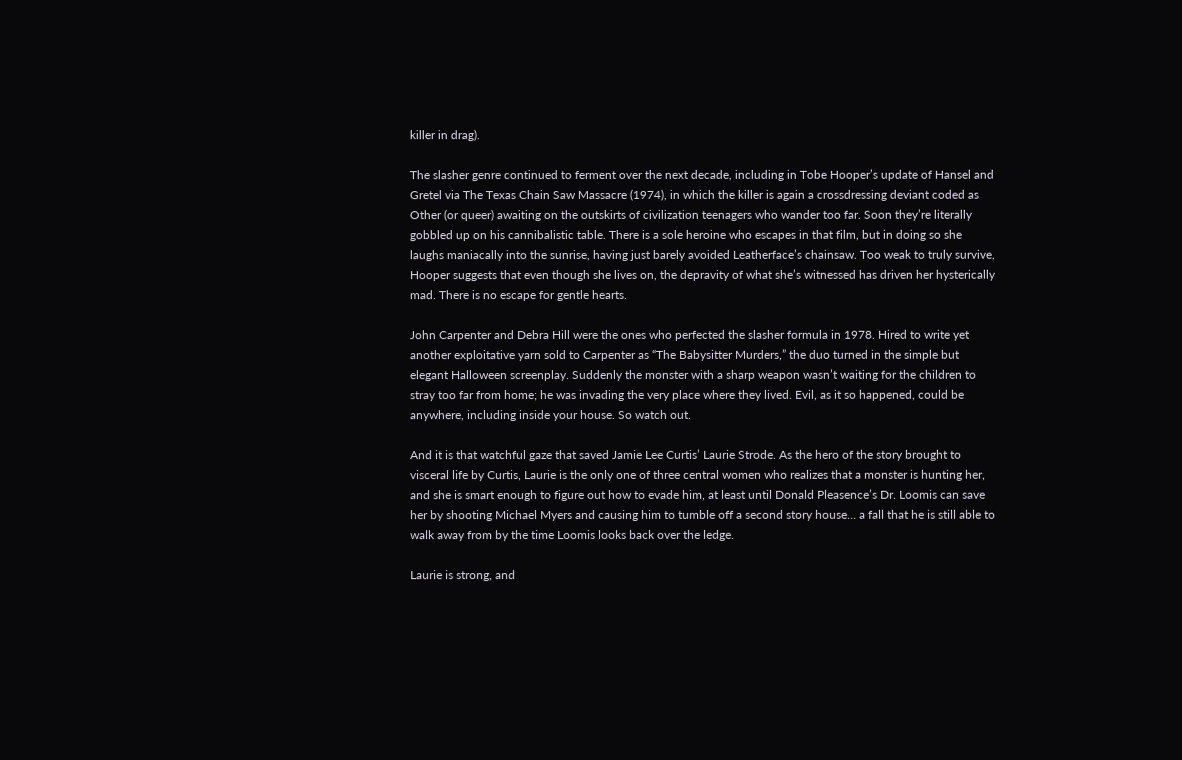killer in drag).

The slasher genre continued to ferment over the next decade, including in Tobe Hooper’s update of Hansel and Gretel via The Texas Chain Saw Massacre (1974), in which the killer is again a crossdressing deviant coded as Other (or queer) awaiting on the outskirts of civilization teenagers who wander too far. Soon they’re literally gobbled up on his cannibalistic table. There is a sole heroine who escapes in that film, but in doing so she laughs maniacally into the sunrise, having just barely avoided Leatherface’s chainsaw. Too weak to truly survive, Hooper suggests that even though she lives on, the depravity of what she’s witnessed has driven her hysterically mad. There is no escape for gentle hearts.

John Carpenter and Debra Hill were the ones who perfected the slasher formula in 1978. Hired to write yet another exploitative yarn sold to Carpenter as “The Babysitter Murders,” the duo turned in the simple but elegant Halloween screenplay. Suddenly the monster with a sharp weapon wasn’t waiting for the children to stray too far from home; he was invading the very place where they lived. Evil, as it so happened, could be anywhere, including inside your house. So watch out.

And it is that watchful gaze that saved Jamie Lee Curtis’ Laurie Strode. As the hero of the story brought to visceral life by Curtis, Laurie is the only one of three central women who realizes that a monster is hunting her, and she is smart enough to figure out how to evade him, at least until Donald Pleasence’s Dr. Loomis can save her by shooting Michael Myers and causing him to tumble off a second story house… a fall that he is still able to walk away from by the time Loomis looks back over the ledge.

Laurie is strong, and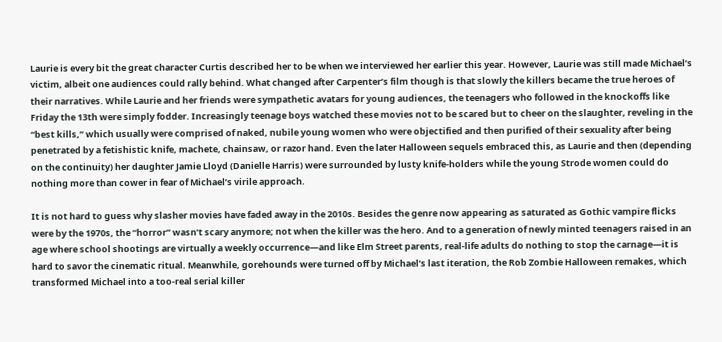Laurie is every bit the great character Curtis described her to be when we interviewed her earlier this year. However, Laurie was still made Michael’s victim, albeit one audiences could rally behind. What changed after Carpenter’s film though is that slowly the killers became the true heroes of their narratives. While Laurie and her friends were sympathetic avatars for young audiences, the teenagers who followed in the knockoffs like Friday the 13th were simply fodder. Increasingly teenage boys watched these movies not to be scared but to cheer on the slaughter, reveling in the “best kills,” which usually were comprised of naked, nubile young women who were objectified and then purified of their sexuality after being penetrated by a fetishistic knife, machete, chainsaw, or razor hand. Even the later Halloween sequels embraced this, as Laurie and then (depending on the continuity) her daughter Jamie Lloyd (Danielle Harris) were surrounded by lusty knife-holders while the young Strode women could do nothing more than cower in fear of Michael’s virile approach.

It is not hard to guess why slasher movies have faded away in the 2010s. Besides the genre now appearing as saturated as Gothic vampire flicks were by the 1970s, the “horror” wasn’t scary anymore; not when the killer was the hero. And to a generation of newly minted teenagers raised in an age where school shootings are virtually a weekly occurrence—and like Elm Street parents, real-life adults do nothing to stop the carnage—it is hard to savor the cinematic ritual. Meanwhile, gorehounds were turned off by Michael’s last iteration, the Rob Zombie Halloween remakes, which transformed Michael into a too-real serial killer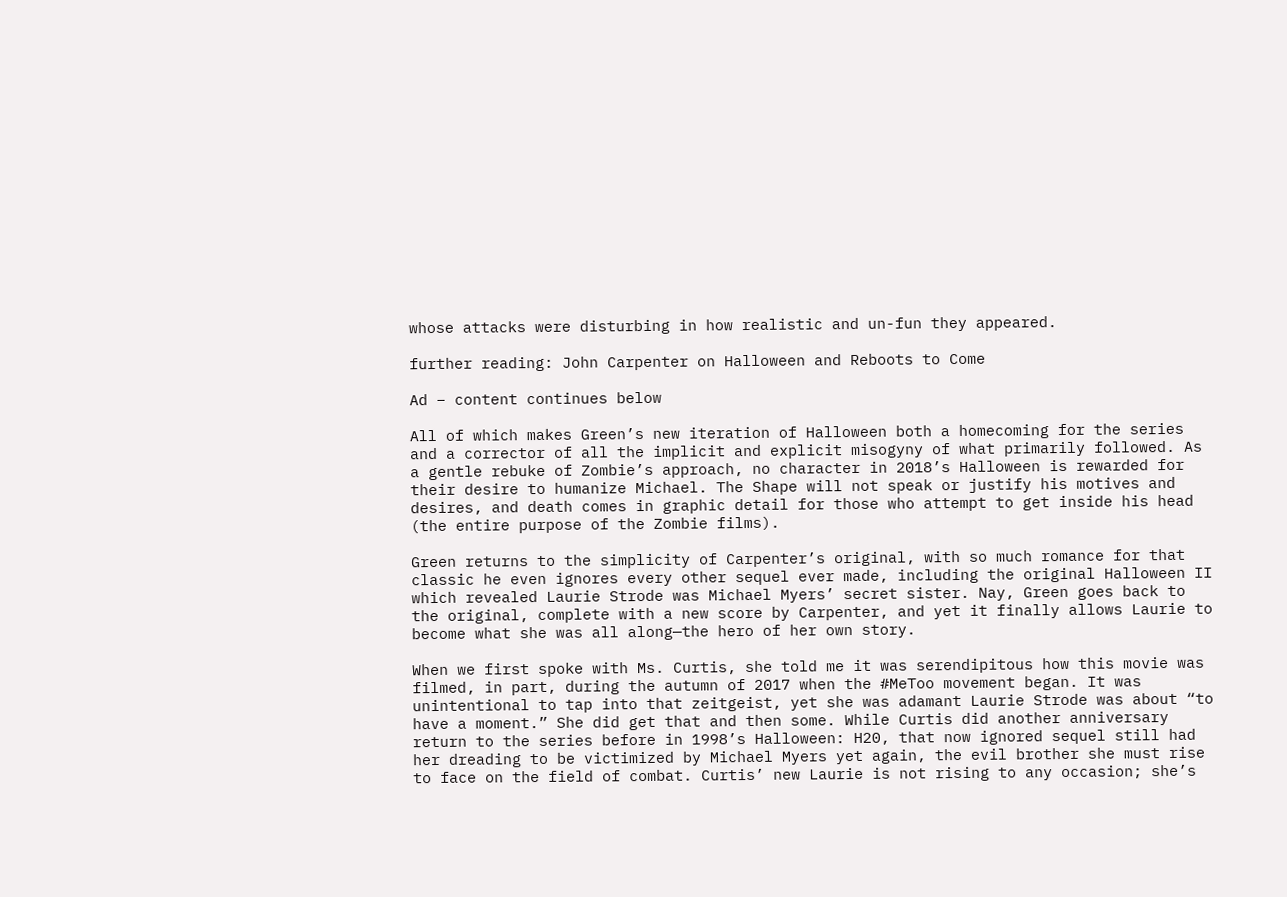whose attacks were disturbing in how realistic and un-fun they appeared.

further reading: John Carpenter on Halloween and Reboots to Come

Ad – content continues below

All of which makes Green’s new iteration of Halloween both a homecoming for the series and a corrector of all the implicit and explicit misogyny of what primarily followed. As a gentle rebuke of Zombie’s approach, no character in 2018’s Halloween is rewarded for their desire to humanize Michael. The Shape will not speak or justify his motives and desires, and death comes in graphic detail for those who attempt to get inside his head (the entire purpose of the Zombie films).

Green returns to the simplicity of Carpenter’s original, with so much romance for that classic he even ignores every other sequel ever made, including the original Halloween II which revealed Laurie Strode was Michael Myers’ secret sister. Nay, Green goes back to the original, complete with a new score by Carpenter, and yet it finally allows Laurie to become what she was all along—the hero of her own story.

When we first spoke with Ms. Curtis, she told me it was serendipitous how this movie was filmed, in part, during the autumn of 2017 when the #MeToo movement began. It was unintentional to tap into that zeitgeist, yet she was adamant Laurie Strode was about “to have a moment.” She did get that and then some. While Curtis did another anniversary return to the series before in 1998’s Halloween: H20, that now ignored sequel still had her dreading to be victimized by Michael Myers yet again, the evil brother she must rise to face on the field of combat. Curtis’ new Laurie is not rising to any occasion; she’s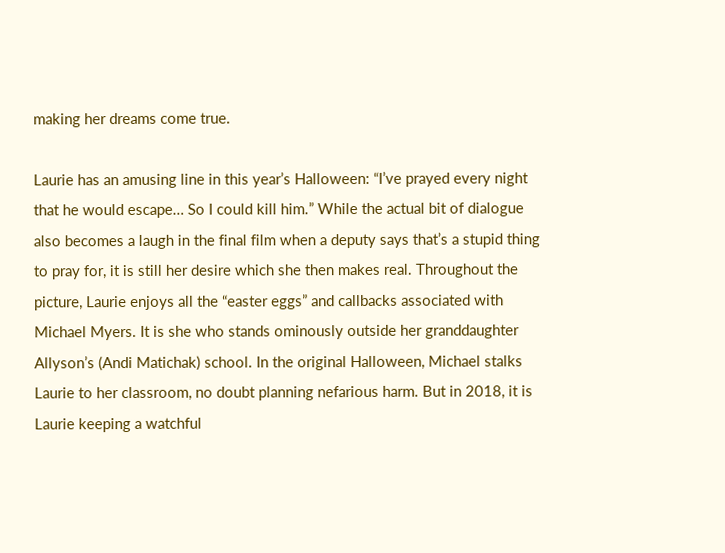making her dreams come true.

Laurie has an amusing line in this year’s Halloween: “I’ve prayed every night that he would escape… So I could kill him.” While the actual bit of dialogue also becomes a laugh in the final film when a deputy says that’s a stupid thing to pray for, it is still her desire which she then makes real. Throughout the picture, Laurie enjoys all the “easter eggs” and callbacks associated with Michael Myers. It is she who stands ominously outside her granddaughter Allyson’s (Andi Matichak) school. In the original Halloween, Michael stalks Laurie to her classroom, no doubt planning nefarious harm. But in 2018, it is Laurie keeping a watchful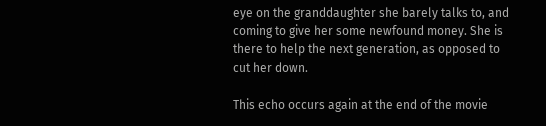eye on the granddaughter she barely talks to, and coming to give her some newfound money. She is there to help the next generation, as opposed to cut her down.

This echo occurs again at the end of the movie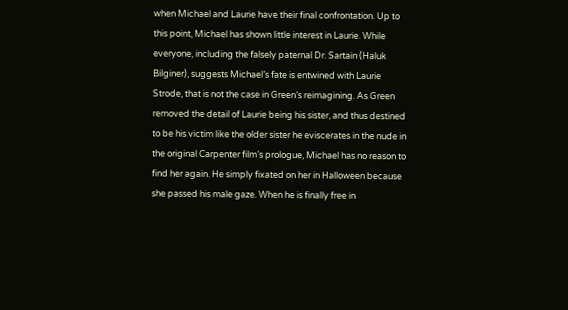when Michael and Laurie have their final confrontation. Up to this point, Michael has shown little interest in Laurie. While everyone, including the falsely paternal Dr. Sartain (Haluk Bilginer), suggests Michael’s fate is entwined with Laurie Strode, that is not the case in Green’s reimagining. As Green removed the detail of Laurie being his sister, and thus destined to be his victim like the older sister he eviscerates in the nude in the original Carpenter film’s prologue, Michael has no reason to find her again. He simply fixated on her in Halloween because she passed his male gaze. When he is finally free in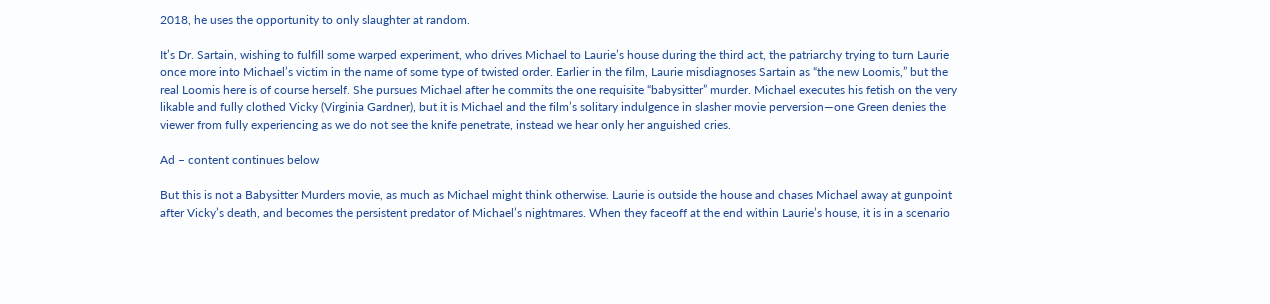2018, he uses the opportunity to only slaughter at random.

It’s Dr. Sartain, wishing to fulfill some warped experiment, who drives Michael to Laurie’s house during the third act, the patriarchy trying to turn Laurie once more into Michael’s victim in the name of some type of twisted order. Earlier in the film, Laurie misdiagnoses Sartain as “the new Loomis,” but the real Loomis here is of course herself. She pursues Michael after he commits the one requisite “babysitter” murder. Michael executes his fetish on the very likable and fully clothed Vicky (Virginia Gardner), but it is Michael and the film’s solitary indulgence in slasher movie perversion—one Green denies the viewer from fully experiencing as we do not see the knife penetrate, instead we hear only her anguished cries.

Ad – content continues below

But this is not a Babysitter Murders movie, as much as Michael might think otherwise. Laurie is outside the house and chases Michael away at gunpoint after Vicky’s death, and becomes the persistent predator of Michael’s nightmares. When they faceoff at the end within Laurie’s house, it is in a scenario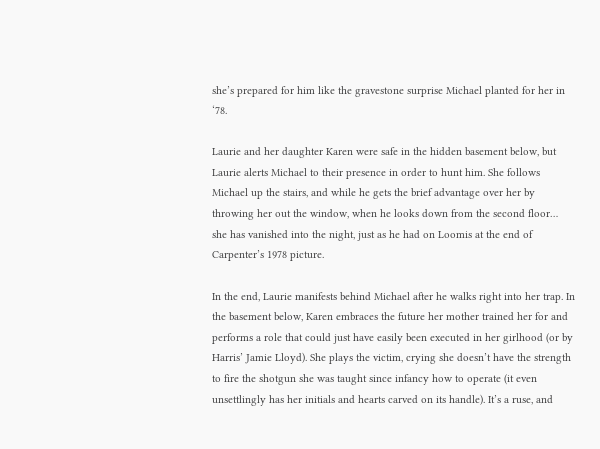she’s prepared for him like the gravestone surprise Michael planted for her in ‘78.

Laurie and her daughter Karen were safe in the hidden basement below, but Laurie alerts Michael to their presence in order to hunt him. She follows Michael up the stairs, and while he gets the brief advantage over her by throwing her out the window, when he looks down from the second floor… she has vanished into the night, just as he had on Loomis at the end of Carpenter’s 1978 picture.

In the end, Laurie manifests behind Michael after he walks right into her trap. In the basement below, Karen embraces the future her mother trained her for and performs a role that could just have easily been executed in her girlhood (or by Harris’ Jamie Lloyd). She plays the victim, crying she doesn’t have the strength to fire the shotgun she was taught since infancy how to operate (it even unsettlingly has her initials and hearts carved on its handle). It’s a ruse, and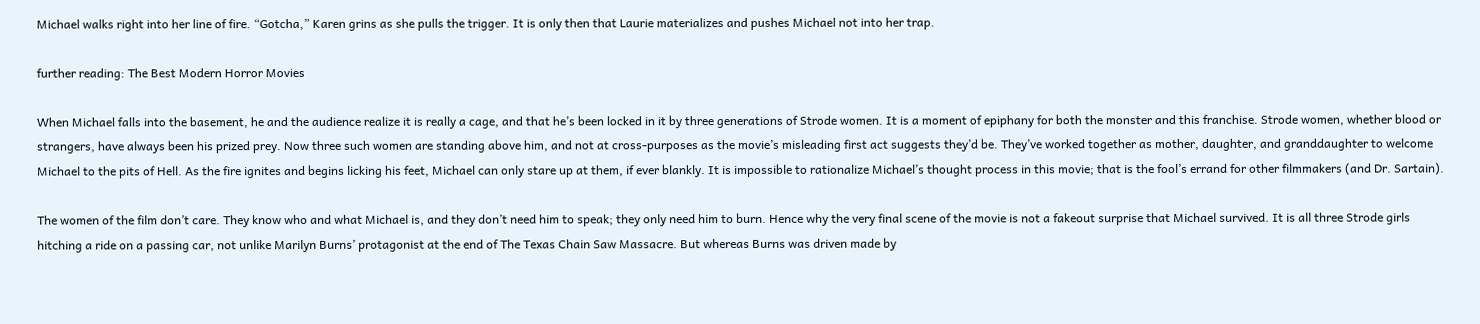Michael walks right into her line of fire. “Gotcha,” Karen grins as she pulls the trigger. It is only then that Laurie materializes and pushes Michael not into her trap.

further reading: The Best Modern Horror Movies

When Michael falls into the basement, he and the audience realize it is really a cage, and that he’s been locked in it by three generations of Strode women. It is a moment of epiphany for both the monster and this franchise. Strode women, whether blood or strangers, have always been his prized prey. Now three such women are standing above him, and not at cross-purposes as the movie’s misleading first act suggests they’d be. They’ve worked together as mother, daughter, and granddaughter to welcome Michael to the pits of Hell. As the fire ignites and begins licking his feet, Michael can only stare up at them, if ever blankly. It is impossible to rationalize Michael’s thought process in this movie; that is the fool’s errand for other filmmakers (and Dr. Sartain).

The women of the film don’t care. They know who and what Michael is, and they don’t need him to speak; they only need him to burn. Hence why the very final scene of the movie is not a fakeout surprise that Michael survived. It is all three Strode girls hitching a ride on a passing car, not unlike Marilyn Burns’ protagonist at the end of The Texas Chain Saw Massacre. But whereas Burns was driven made by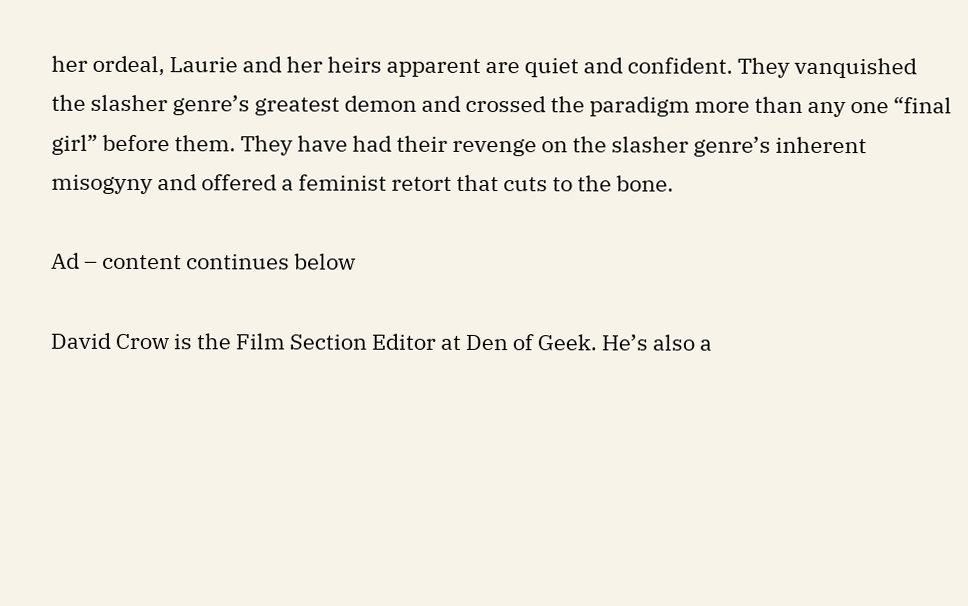her ordeal, Laurie and her heirs apparent are quiet and confident. They vanquished the slasher genre’s greatest demon and crossed the paradigm more than any one “final girl” before them. They have had their revenge on the slasher genre’s inherent misogyny and offered a feminist retort that cuts to the bone.

Ad – content continues below

David Crow is the Film Section Editor at Den of Geek. He’s also a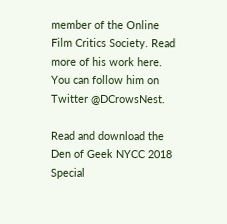member of the Online Film Critics Society. Read more of his work here. You can follow him on Twitter @DCrowsNest.

Read and download the Den of Geek NYCC 2018 Special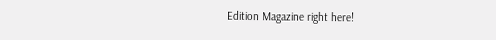Edition Magazine right here!